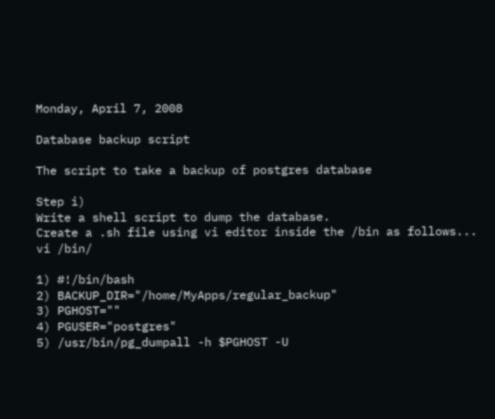Monday, April 7, 2008

Database backup script

The script to take a backup of postgres database

Step i)
Write a shell script to dump the database.
Create a .sh file using vi editor inside the /bin as follows...
vi /bin/

1) #!/bin/bash
2) BACKUP_DIR="/home/MyApps/regular_backup"
3) PGHOST=""
4) PGUSER="postgres"
5) /usr/bin/pg_dumpall -h $PGHOST -U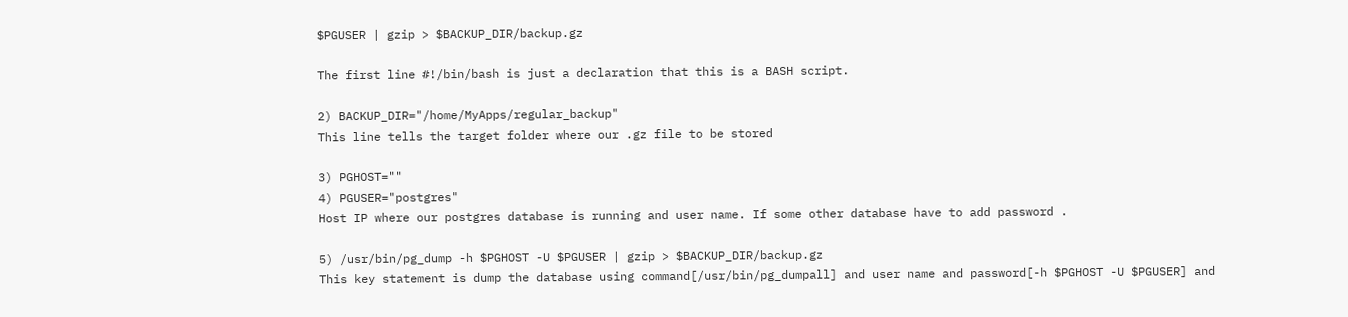$PGUSER | gzip > $BACKUP_DIR/backup.gz

The first line #!/bin/bash is just a declaration that this is a BASH script.

2) BACKUP_DIR="/home/MyApps/regular_backup"
This line tells the target folder where our .gz file to be stored

3) PGHOST=""
4) PGUSER="postgres"
Host IP where our postgres database is running and user name. If some other database have to add password .

5) /usr/bin/pg_dump -h $PGHOST -U $PGUSER | gzip > $BACKUP_DIR/backup.gz
This key statement is dump the database using command[/usr/bin/pg_dumpall] and user name and password[-h $PGHOST -U $PGUSER] and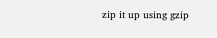zip it up using gzip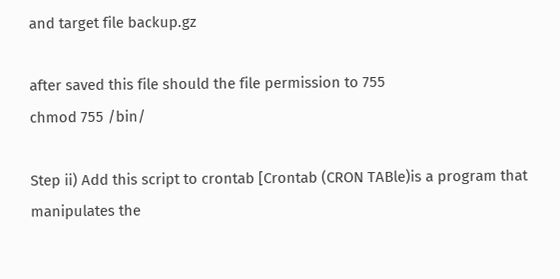and target file backup.gz

after saved this file should the file permission to 755
chmod 755 /bin/

Step ii) Add this script to crontab [Crontab (CRON TABle)is a program that manipulates the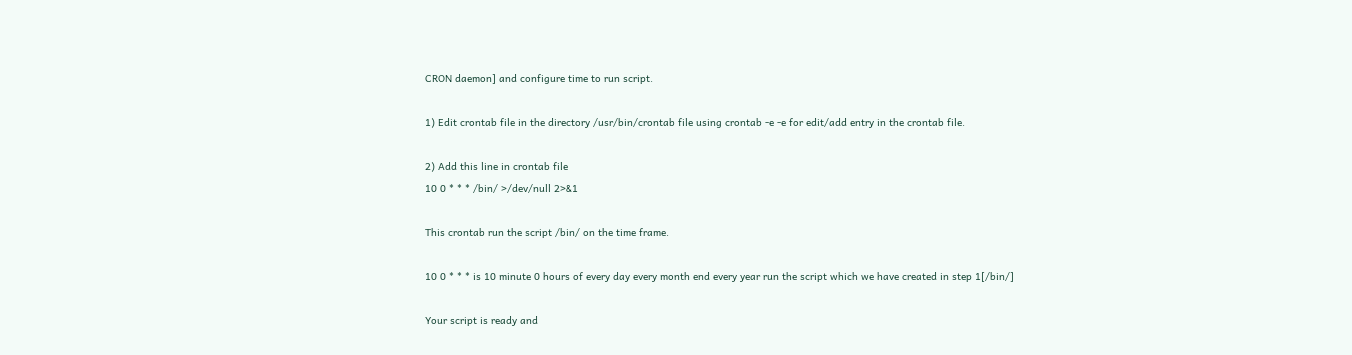CRON daemon] and configure time to run script.

1) Edit crontab file in the directory /usr/bin/crontab file using crontab -e -e for edit/add entry in the crontab file.

2) Add this line in crontab file
10 0 * * * /bin/ >/dev/null 2>&1

This crontab run the script /bin/ on the time frame.

10 0 * * * is 10 minute 0 hours of every day every month end every year run the script which we have created in step 1[/bin/]

Your script is ready and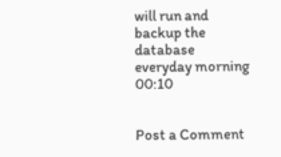will run and backup the database everyday morning 00:10


Post a Comment